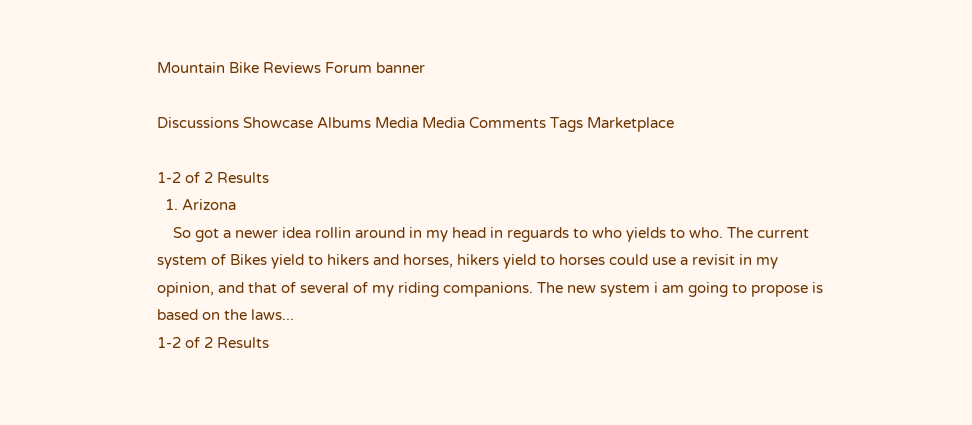Mountain Bike Reviews Forum banner

Discussions Showcase Albums Media Media Comments Tags Marketplace

1-2 of 2 Results
  1. Arizona
    So got a newer idea rollin around in my head in reguards to who yields to who. The current system of Bikes yield to hikers and horses, hikers yield to horses could use a revisit in my opinion, and that of several of my riding companions. The new system i am going to propose is based on the laws...
1-2 of 2 Results